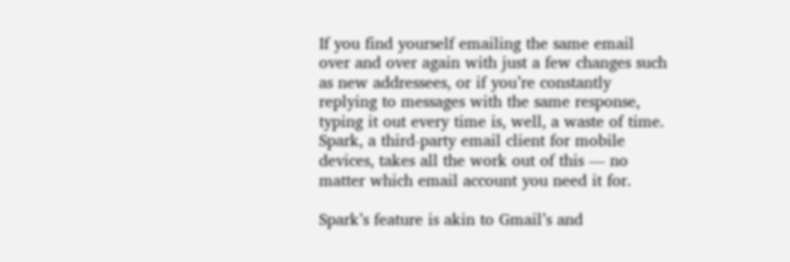If you find yourself emailing the same email over and over again with just a few changes such as new addressees, or if you’re constantly replying to messages with the same response, typing it out every time is, well, a waste of time. Spark, a third-party email client for mobile devices, takes all the work out of this — no matter which email account you need it for.

Spark’s feature is akin to Gmail’s and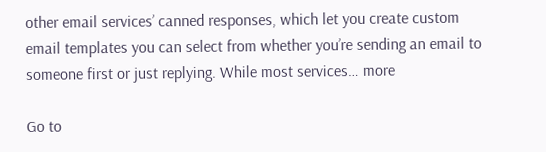other email services’ canned responses, which let you create custom email templates you can select from whether you’re sending an email to someone first or just replying. While most services… more

Go to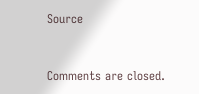Source


Comments are closed.